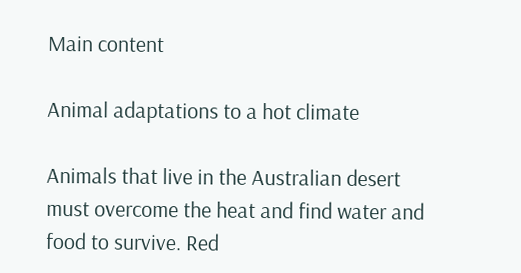Main content

Animal adaptations to a hot climate

Animals that live in the Australian desert must overcome the heat and find water and food to survive. Red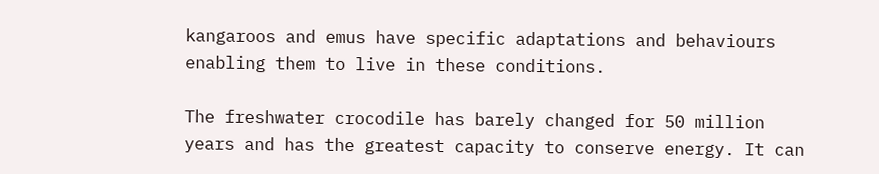kangaroos and emus have specific adaptations and behaviours enabling them to live in these conditions.

The freshwater crocodile has barely changed for 50 million years and has the greatest capacity to conserve energy. It can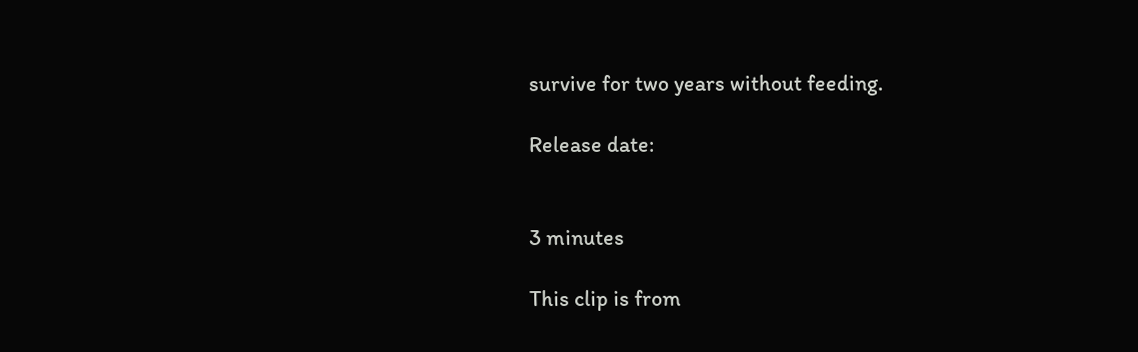survive for two years without feeding.

Release date:


3 minutes

This clip is from